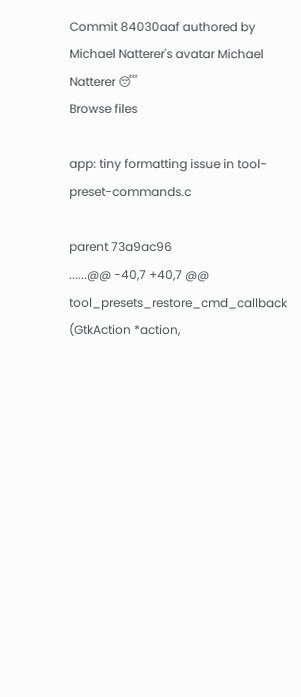Commit 84030aaf authored by Michael Natterer's avatar Michael Natterer 😴
Browse files

app: tiny formatting issue in tool-preset-commands.c

parent 73a9ac96
......@@ -40,7 +40,7 @@ tool_presets_restore_cmd_callback (GtkAction *action,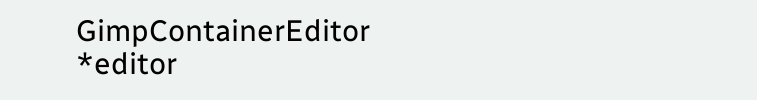GimpContainerEditor *editor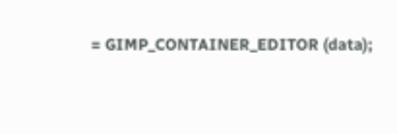= GIMP_CONTAINER_EDITOR (data);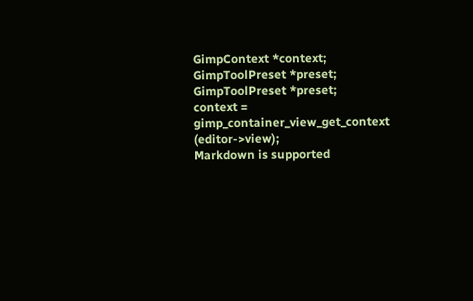GimpContext *context;
GimpToolPreset *preset;
GimpToolPreset *preset;
context = gimp_container_view_get_context (editor->view);
Markdown is supported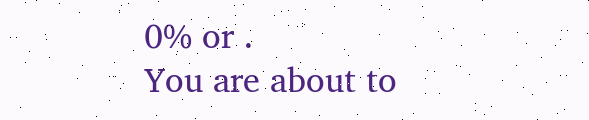0% or .
You are about to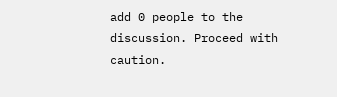add 0 people to the discussion. Proceed with caution.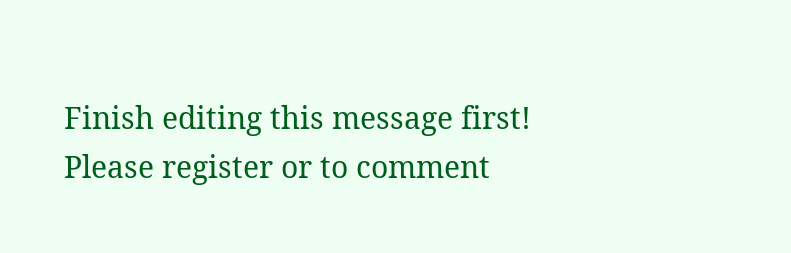Finish editing this message first!
Please register or to comment